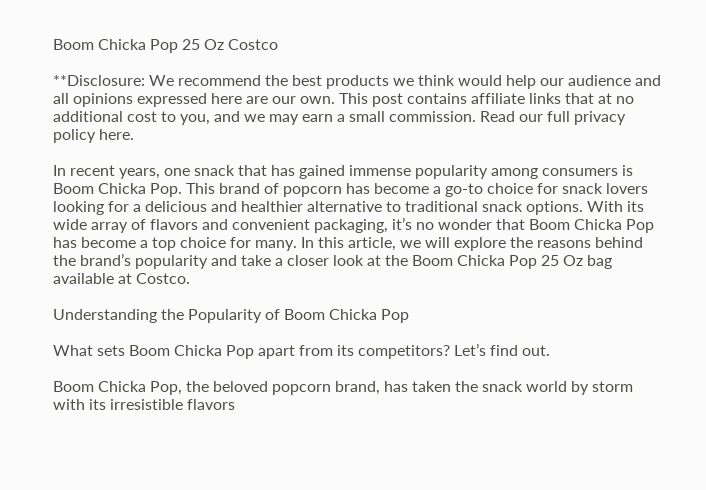Boom Chicka Pop 25 Oz Costco

**Disclosure: We recommend the best products we think would help our audience and all opinions expressed here are our own. This post contains affiliate links that at no additional cost to you, and we may earn a small commission. Read our full privacy policy here.

In recent years, one snack that has gained immense popularity among consumers is Boom Chicka Pop. This brand of popcorn has become a go-to choice for snack lovers looking for a delicious and healthier alternative to traditional snack options. With its wide array of flavors and convenient packaging, it’s no wonder that Boom Chicka Pop has become a top choice for many. In this article, we will explore the reasons behind the brand’s popularity and take a closer look at the Boom Chicka Pop 25 Oz bag available at Costco.

Understanding the Popularity of Boom Chicka Pop

What sets Boom Chicka Pop apart from its competitors? Let’s find out.

Boom Chicka Pop, the beloved popcorn brand, has taken the snack world by storm with its irresistible flavors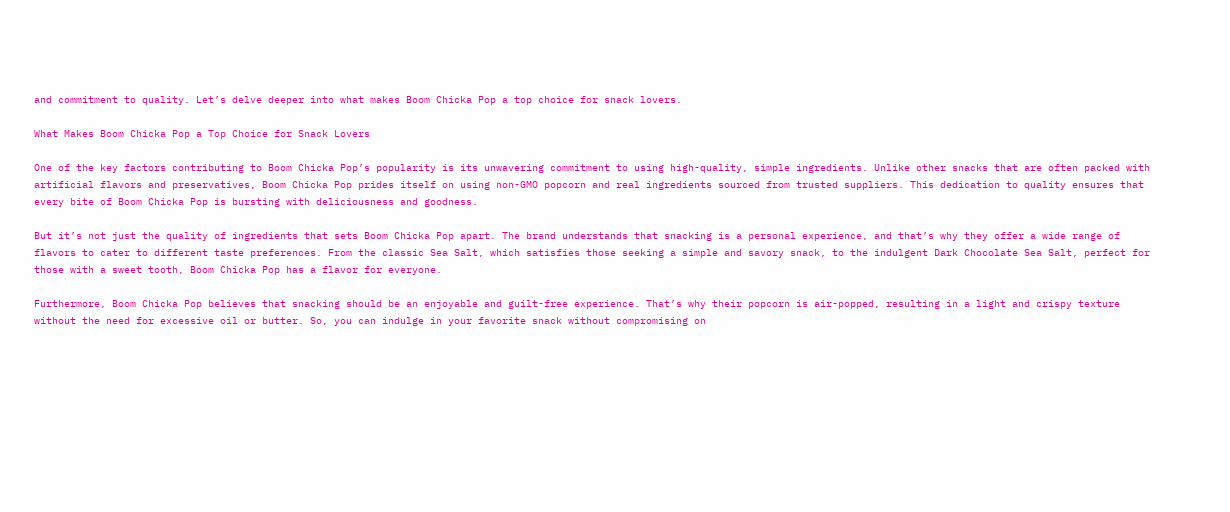and commitment to quality. Let’s delve deeper into what makes Boom Chicka Pop a top choice for snack lovers.

What Makes Boom Chicka Pop a Top Choice for Snack Lovers

One of the key factors contributing to Boom Chicka Pop’s popularity is its unwavering commitment to using high-quality, simple ingredients. Unlike other snacks that are often packed with artificial flavors and preservatives, Boom Chicka Pop prides itself on using non-GMO popcorn and real ingredients sourced from trusted suppliers. This dedication to quality ensures that every bite of Boom Chicka Pop is bursting with deliciousness and goodness.

But it’s not just the quality of ingredients that sets Boom Chicka Pop apart. The brand understands that snacking is a personal experience, and that’s why they offer a wide range of flavors to cater to different taste preferences. From the classic Sea Salt, which satisfies those seeking a simple and savory snack, to the indulgent Dark Chocolate Sea Salt, perfect for those with a sweet tooth, Boom Chicka Pop has a flavor for everyone.

Furthermore, Boom Chicka Pop believes that snacking should be an enjoyable and guilt-free experience. That’s why their popcorn is air-popped, resulting in a light and crispy texture without the need for excessive oil or butter. So, you can indulge in your favorite snack without compromising on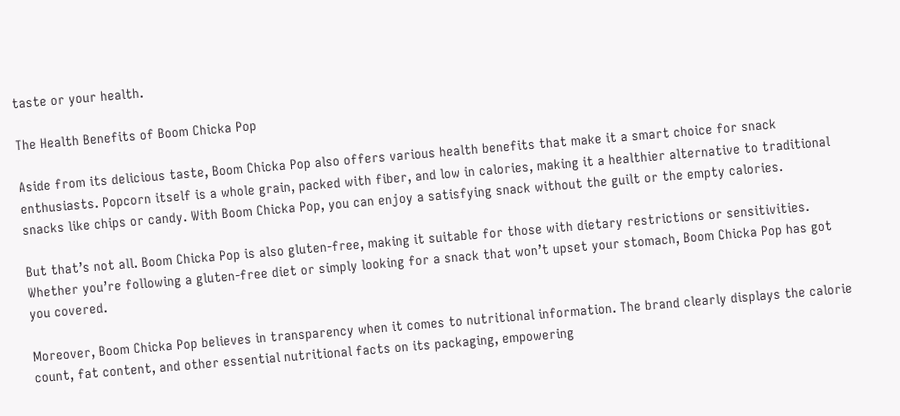taste or your health.

The Health Benefits of Boom Chicka Pop

Aside from its delicious taste, Boom Chicka Pop also offers various health benefits that make it a smart choice for snack enthusiasts. Popcorn itself is a whole grain, packed with fiber, and low in calories, making it a healthier alternative to traditional snacks like chips or candy. With Boom Chicka Pop, you can enjoy a satisfying snack without the guilt or the empty calories.

But that’s not all. Boom Chicka Pop is also gluten-free, making it suitable for those with dietary restrictions or sensitivities. Whether you’re following a gluten-free diet or simply looking for a snack that won’t upset your stomach, Boom Chicka Pop has got you covered.

Moreover, Boom Chicka Pop believes in transparency when it comes to nutritional information. The brand clearly displays the calorie count, fat content, and other essential nutritional facts on its packaging, empowering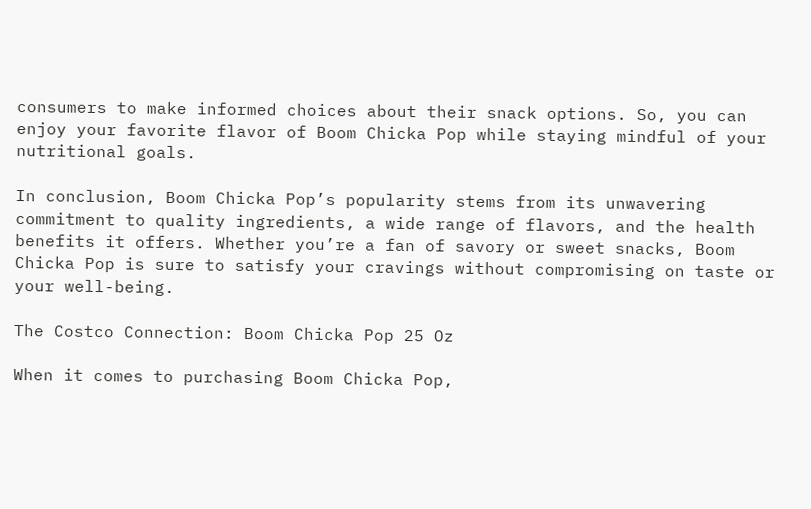consumers to make informed choices about their snack options. So, you can enjoy your favorite flavor of Boom Chicka Pop while staying mindful of your nutritional goals.

In conclusion, Boom Chicka Pop’s popularity stems from its unwavering commitment to quality ingredients, a wide range of flavors, and the health benefits it offers. Whether you’re a fan of savory or sweet snacks, Boom Chicka Pop is sure to satisfy your cravings without compromising on taste or your well-being.

The Costco Connection: Boom Chicka Pop 25 Oz

When it comes to purchasing Boom Chicka Pop,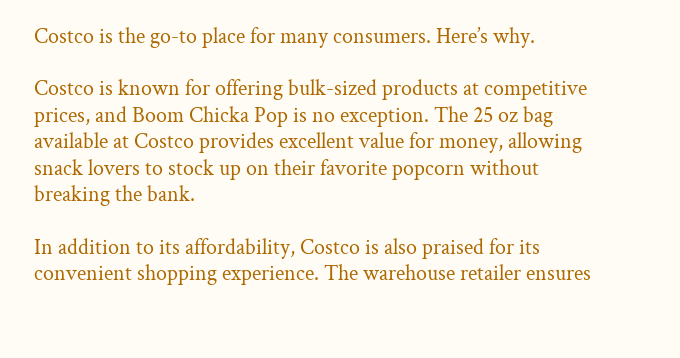Costco is the go-to place for many consumers. Here’s why.

Costco is known for offering bulk-sized products at competitive prices, and Boom Chicka Pop is no exception. The 25 oz bag available at Costco provides excellent value for money, allowing snack lovers to stock up on their favorite popcorn without breaking the bank.

In addition to its affordability, Costco is also praised for its convenient shopping experience. The warehouse retailer ensures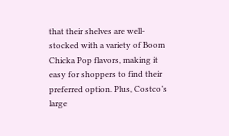that their shelves are well-stocked with a variety of Boom Chicka Pop flavors, making it easy for shoppers to find their preferred option. Plus, Costco’s large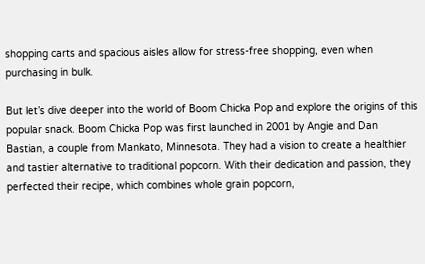shopping carts and spacious aisles allow for stress-free shopping, even when purchasing in bulk.

But let’s dive deeper into the world of Boom Chicka Pop and explore the origins of this popular snack. Boom Chicka Pop was first launched in 2001 by Angie and Dan Bastian, a couple from Mankato, Minnesota. They had a vision to create a healthier and tastier alternative to traditional popcorn. With their dedication and passion, they perfected their recipe, which combines whole grain popcorn,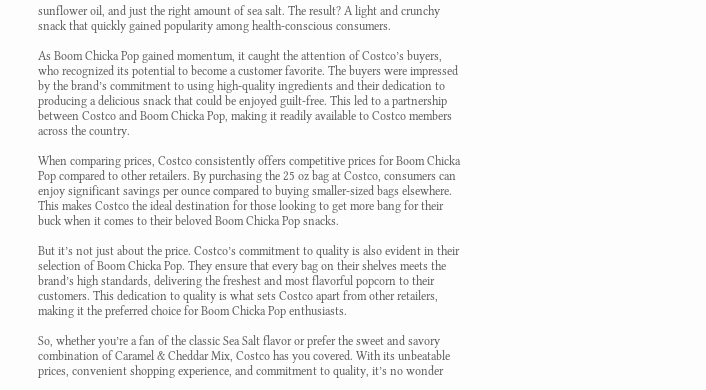sunflower oil, and just the right amount of sea salt. The result? A light and crunchy snack that quickly gained popularity among health-conscious consumers.

As Boom Chicka Pop gained momentum, it caught the attention of Costco’s buyers, who recognized its potential to become a customer favorite. The buyers were impressed by the brand’s commitment to using high-quality ingredients and their dedication to producing a delicious snack that could be enjoyed guilt-free. This led to a partnership between Costco and Boom Chicka Pop, making it readily available to Costco members across the country.

When comparing prices, Costco consistently offers competitive prices for Boom Chicka Pop compared to other retailers. By purchasing the 25 oz bag at Costco, consumers can enjoy significant savings per ounce compared to buying smaller-sized bags elsewhere. This makes Costco the ideal destination for those looking to get more bang for their buck when it comes to their beloved Boom Chicka Pop snacks.

But it’s not just about the price. Costco’s commitment to quality is also evident in their selection of Boom Chicka Pop. They ensure that every bag on their shelves meets the brand’s high standards, delivering the freshest and most flavorful popcorn to their customers. This dedication to quality is what sets Costco apart from other retailers, making it the preferred choice for Boom Chicka Pop enthusiasts.

So, whether you’re a fan of the classic Sea Salt flavor or prefer the sweet and savory combination of Caramel & Cheddar Mix, Costco has you covered. With its unbeatable prices, convenient shopping experience, and commitment to quality, it’s no wonder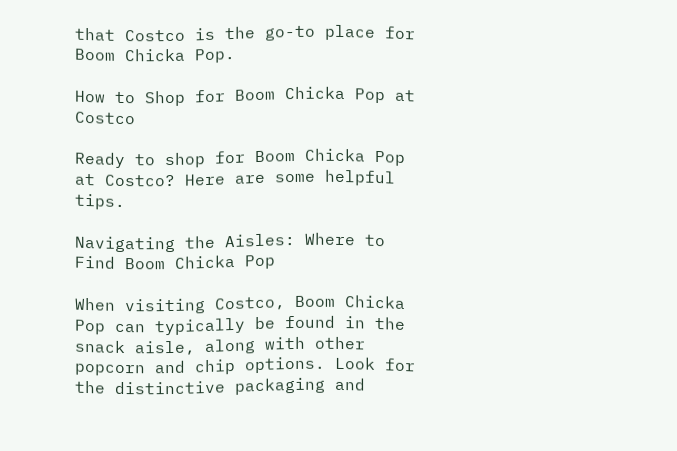that Costco is the go-to place for Boom Chicka Pop.

How to Shop for Boom Chicka Pop at Costco

Ready to shop for Boom Chicka Pop at Costco? Here are some helpful tips.

Navigating the Aisles: Where to Find Boom Chicka Pop

When visiting Costco, Boom Chicka Pop can typically be found in the snack aisle, along with other popcorn and chip options. Look for the distinctive packaging and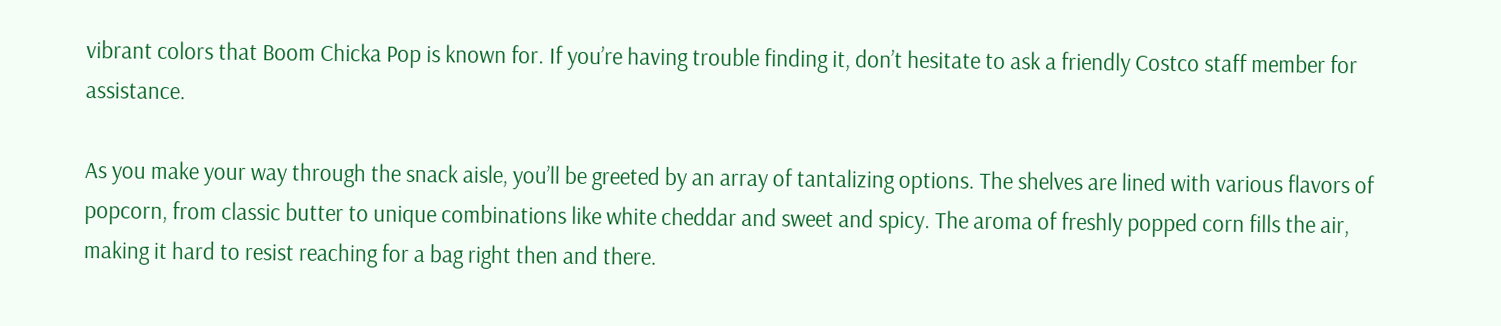vibrant colors that Boom Chicka Pop is known for. If you’re having trouble finding it, don’t hesitate to ask a friendly Costco staff member for assistance.

As you make your way through the snack aisle, you’ll be greeted by an array of tantalizing options. The shelves are lined with various flavors of popcorn, from classic butter to unique combinations like white cheddar and sweet and spicy. The aroma of freshly popped corn fills the air, making it hard to resist reaching for a bag right then and there.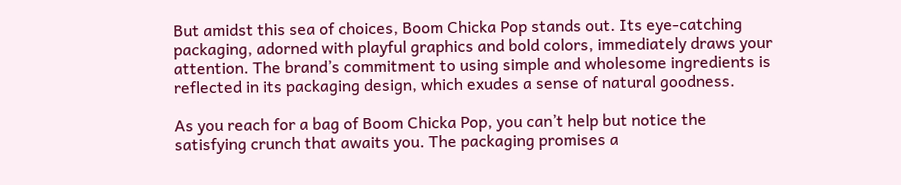But amidst this sea of choices, Boom Chicka Pop stands out. Its eye-catching packaging, adorned with playful graphics and bold colors, immediately draws your attention. The brand’s commitment to using simple and wholesome ingredients is reflected in its packaging design, which exudes a sense of natural goodness.

As you reach for a bag of Boom Chicka Pop, you can’t help but notice the satisfying crunch that awaits you. The packaging promises a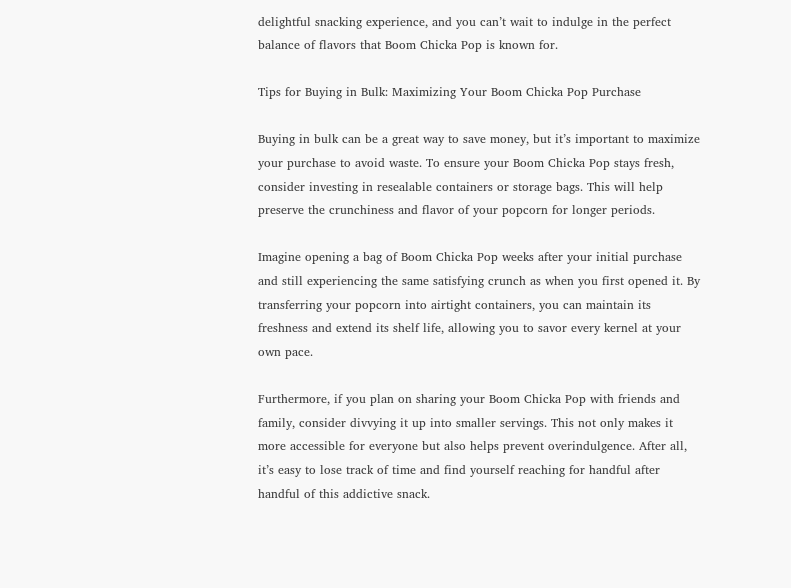delightful snacking experience, and you can’t wait to indulge in the perfect balance of flavors that Boom Chicka Pop is known for.

Tips for Buying in Bulk: Maximizing Your Boom Chicka Pop Purchase

Buying in bulk can be a great way to save money, but it’s important to maximize your purchase to avoid waste. To ensure your Boom Chicka Pop stays fresh, consider investing in resealable containers or storage bags. This will help preserve the crunchiness and flavor of your popcorn for longer periods.

Imagine opening a bag of Boom Chicka Pop weeks after your initial purchase and still experiencing the same satisfying crunch as when you first opened it. By transferring your popcorn into airtight containers, you can maintain its freshness and extend its shelf life, allowing you to savor every kernel at your own pace.

Furthermore, if you plan on sharing your Boom Chicka Pop with friends and family, consider divvying it up into smaller servings. This not only makes it more accessible for everyone but also helps prevent overindulgence. After all, it’s easy to lose track of time and find yourself reaching for handful after handful of this addictive snack.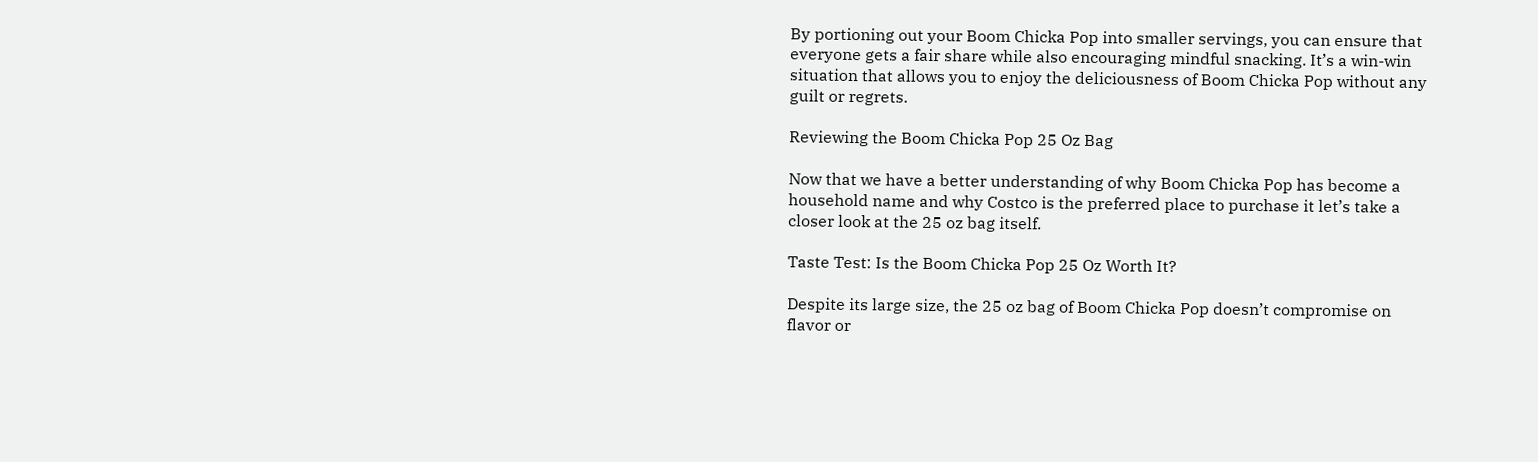By portioning out your Boom Chicka Pop into smaller servings, you can ensure that everyone gets a fair share while also encouraging mindful snacking. It’s a win-win situation that allows you to enjoy the deliciousness of Boom Chicka Pop without any guilt or regrets.

Reviewing the Boom Chicka Pop 25 Oz Bag

Now that we have a better understanding of why Boom Chicka Pop has become a household name and why Costco is the preferred place to purchase it let’s take a closer look at the 25 oz bag itself.

Taste Test: Is the Boom Chicka Pop 25 Oz Worth It?

Despite its large size, the 25 oz bag of Boom Chicka Pop doesn’t compromise on flavor or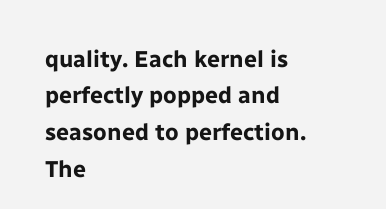quality. Each kernel is perfectly popped and seasoned to perfection. The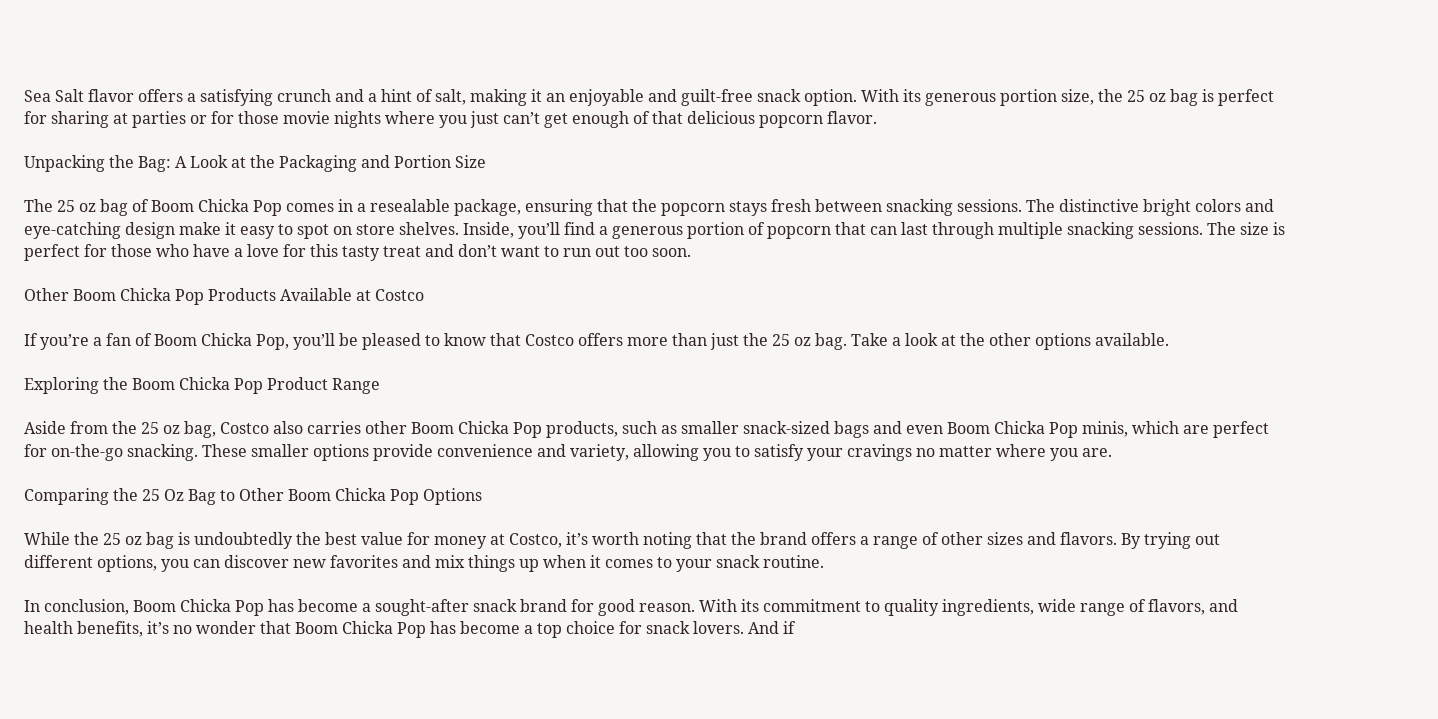Sea Salt flavor offers a satisfying crunch and a hint of salt, making it an enjoyable and guilt-free snack option. With its generous portion size, the 25 oz bag is perfect for sharing at parties or for those movie nights where you just can’t get enough of that delicious popcorn flavor.

Unpacking the Bag: A Look at the Packaging and Portion Size

The 25 oz bag of Boom Chicka Pop comes in a resealable package, ensuring that the popcorn stays fresh between snacking sessions. The distinctive bright colors and eye-catching design make it easy to spot on store shelves. Inside, you’ll find a generous portion of popcorn that can last through multiple snacking sessions. The size is perfect for those who have a love for this tasty treat and don’t want to run out too soon.

Other Boom Chicka Pop Products Available at Costco

If you’re a fan of Boom Chicka Pop, you’ll be pleased to know that Costco offers more than just the 25 oz bag. Take a look at the other options available.

Exploring the Boom Chicka Pop Product Range

Aside from the 25 oz bag, Costco also carries other Boom Chicka Pop products, such as smaller snack-sized bags and even Boom Chicka Pop minis, which are perfect for on-the-go snacking. These smaller options provide convenience and variety, allowing you to satisfy your cravings no matter where you are.

Comparing the 25 Oz Bag to Other Boom Chicka Pop Options

While the 25 oz bag is undoubtedly the best value for money at Costco, it’s worth noting that the brand offers a range of other sizes and flavors. By trying out different options, you can discover new favorites and mix things up when it comes to your snack routine.

In conclusion, Boom Chicka Pop has become a sought-after snack brand for good reason. With its commitment to quality ingredients, wide range of flavors, and health benefits, it’s no wonder that Boom Chicka Pop has become a top choice for snack lovers. And if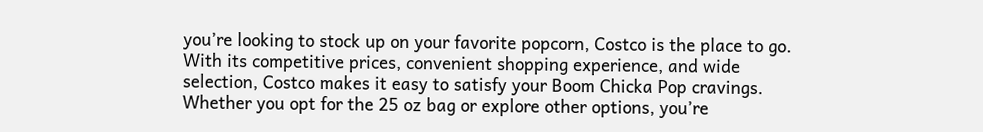you’re looking to stock up on your favorite popcorn, Costco is the place to go. With its competitive prices, convenient shopping experience, and wide selection, Costco makes it easy to satisfy your Boom Chicka Pop cravings. Whether you opt for the 25 oz bag or explore other options, you’re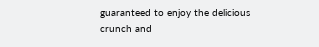guaranteed to enjoy the delicious crunch and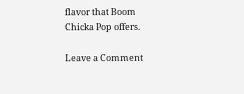flavor that Boom Chicka Pop offers.

Leave a Comment